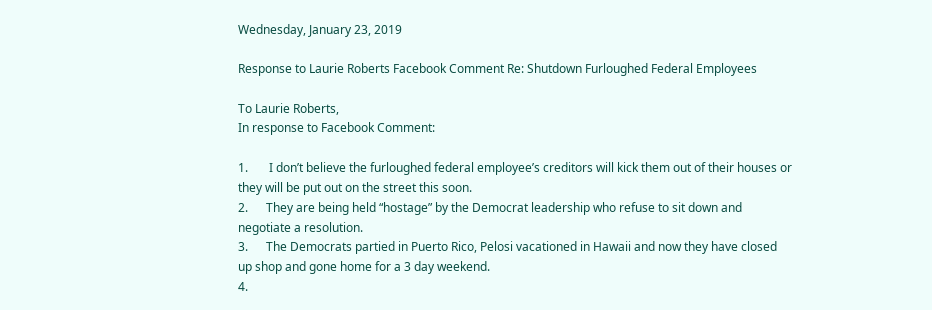Wednesday, January 23, 2019

Response to Laurie Roberts Facebook Comment Re: Shutdown Furloughed Federal Employees

To Laurie Roberts,
In response to Facebook Comment:

1.       I don’t believe the furloughed federal employee’s creditors will kick them out of their houses or they will be put out on the street this soon.
2.      They are being held “hostage” by the Democrat leadership who refuse to sit down and negotiate a resolution.
3.      The Democrats partied in Puerto Rico, Pelosi vacationed in Hawaii and now they have closed up shop and gone home for a 3 day weekend.
4.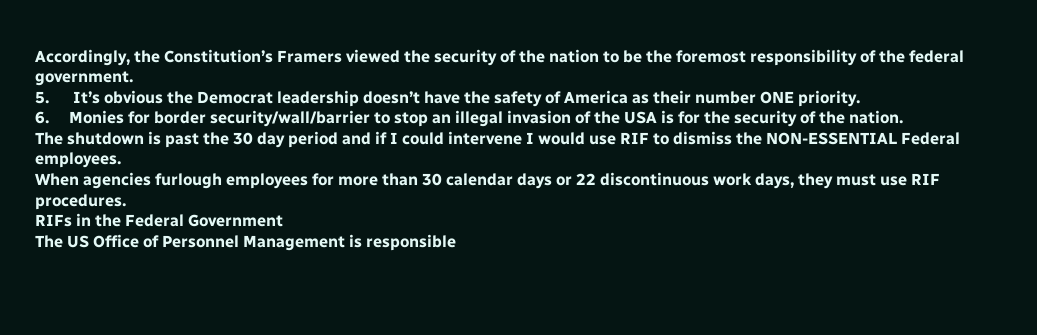Accordingly, the Constitution’s Framers viewed the security of the nation to be the foremost responsibility of the federal government.
5.      It’s obvious the Democrat leadership doesn’t have the safety of America as their number ONE priority.
6.     Monies for border security/wall/barrier to stop an illegal invasion of the USA is for the security of the nation.
The shutdown is past the 30 day period and if I could intervene I would use RIF to dismiss the NON-ESSENTIAL Federal employees.
When agencies furlough employees for more than 30 calendar days or 22 discontinuous work days, they must use RIF procedures.
RIFs in the Federal Government
The US Office of Personnel Management is responsible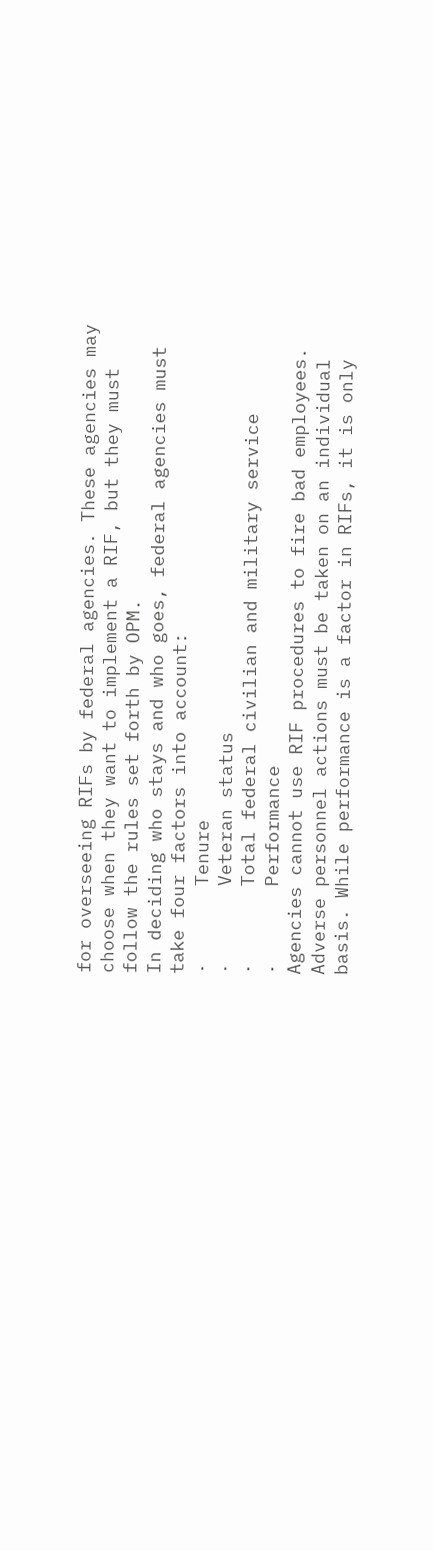for overseeing RIFs by federal agencies. These agencies may choose when they want to implement a RIF, but they must follow the rules set forth by OPM.
In deciding who stays and who goes, federal agencies must take four factors into account:
·       Tenure
·       Veteran status
·       Total federal civilian and military service
·       Performance
Agencies cannot use RIF procedures to fire bad employees. Adverse personnel actions must be taken on an individual basis. While performance is a factor in RIFs, it is only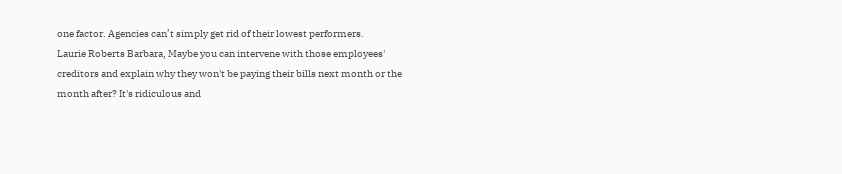one factor. Agencies can’t simply get rid of their lowest performers.
Laurie Roberts Barbara, Maybe you can intervene with those employees' creditors and explain why they won't be paying their bills next month or the month after? It's ridiculous and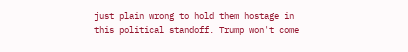just plain wrong to hold them hostage in this political standoff. Trump won't come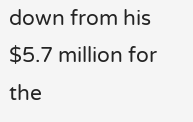down from his $5.7 million for the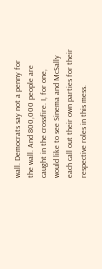wall. Democrats say not a penny for the wall. And 800,000 people are caught in the crossfire. I, for one, would like to see Sinema and McSally each call out their own parties for their respective roles in this mess.